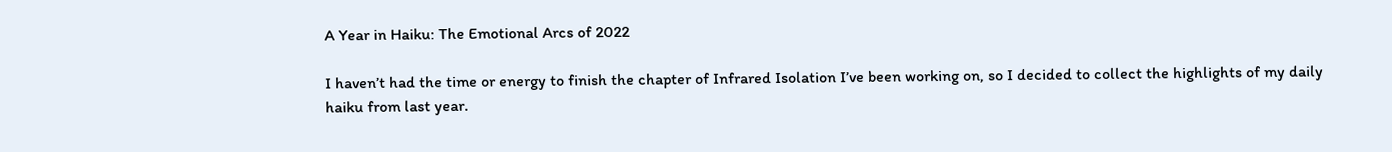A Year in Haiku: The Emotional Arcs of 2022

I haven’t had the time or energy to finish the chapter of Infrared Isolation I’ve been working on, so I decided to collect the highlights of my daily haiku from last year.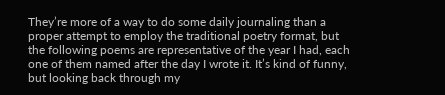They’re more of a way to do some daily journaling than a proper attempt to employ the traditional poetry format, but the following poems are representative of the year I had, each one of them named after the day I wrote it. It’s kind of funny, but looking back through my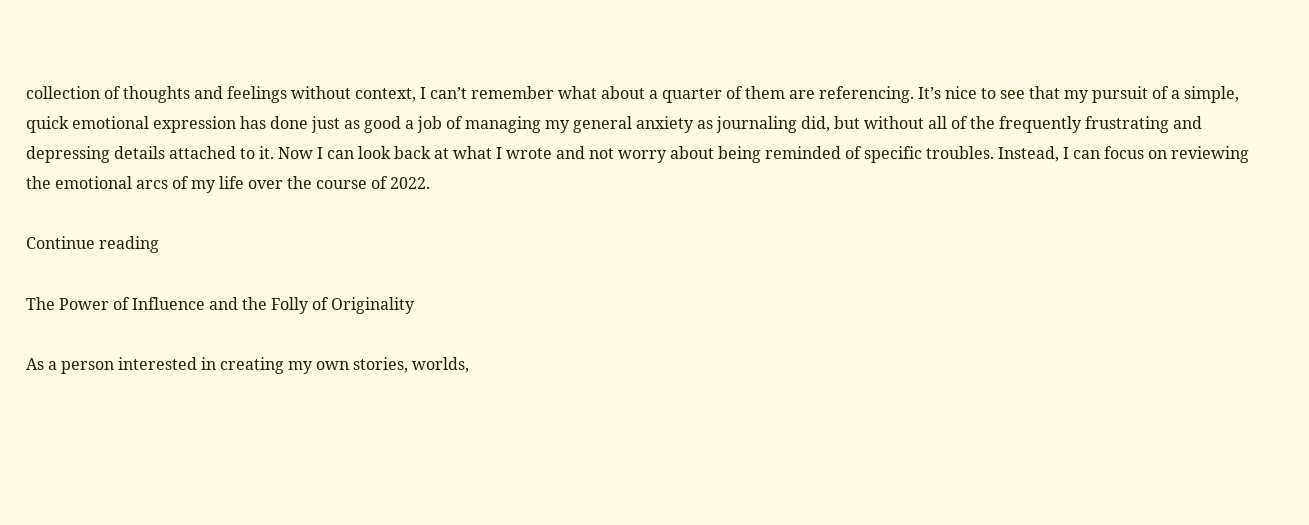collection of thoughts and feelings without context, I can’t remember what about a quarter of them are referencing. It’s nice to see that my pursuit of a simple, quick emotional expression has done just as good a job of managing my general anxiety as journaling did, but without all of the frequently frustrating and depressing details attached to it. Now I can look back at what I wrote and not worry about being reminded of specific troubles. Instead, I can focus on reviewing the emotional arcs of my life over the course of 2022.

Continue reading

The Power of Influence and the Folly of Originality

As a person interested in creating my own stories, worlds,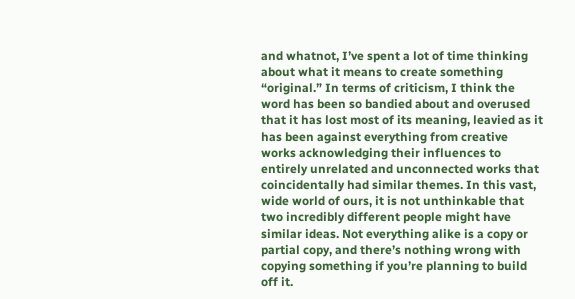and whatnot, I’ve spent a lot of time thinking about what it means to create something “original.” In terms of criticism, I think the word has been so bandied about and overused that it has lost most of its meaning, leavied as it has been against everything from creative works acknowledging their influences to entirely unrelated and unconnected works that coincidentally had similar themes. In this vast, wide world of ours, it is not unthinkable that two incredibly different people might have similar ideas. Not everything alike is a copy or partial copy, and there’s nothing wrong with copying something if you’re planning to build off it.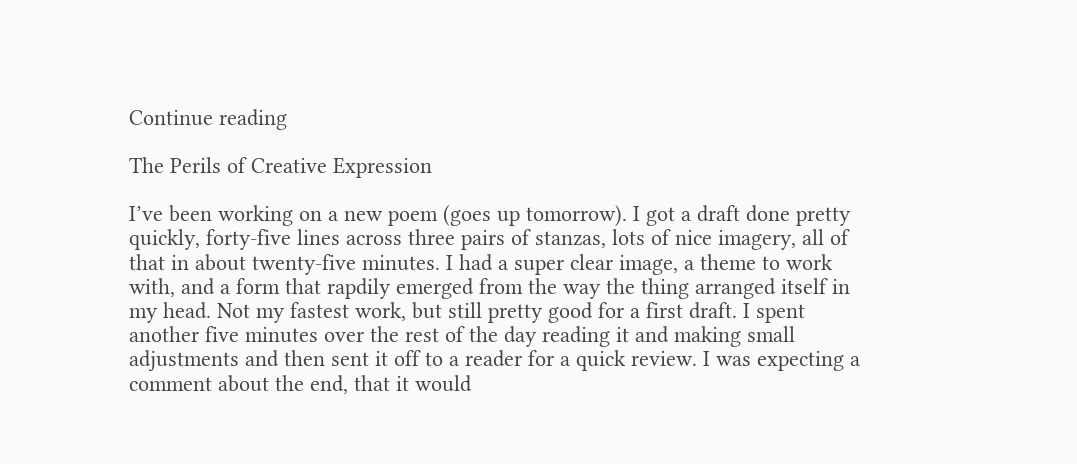Continue reading

The Perils of Creative Expression

I’ve been working on a new poem (goes up tomorrow). I got a draft done pretty quickly, forty-five lines across three pairs of stanzas, lots of nice imagery, all of that in about twenty-five minutes. I had a super clear image, a theme to work with, and a form that rapdily emerged from the way the thing arranged itself in my head. Not my fastest work, but still pretty good for a first draft. I spent another five minutes over the rest of the day reading it and making small adjustments and then sent it off to a reader for a quick review. I was expecting a comment about the end, that it would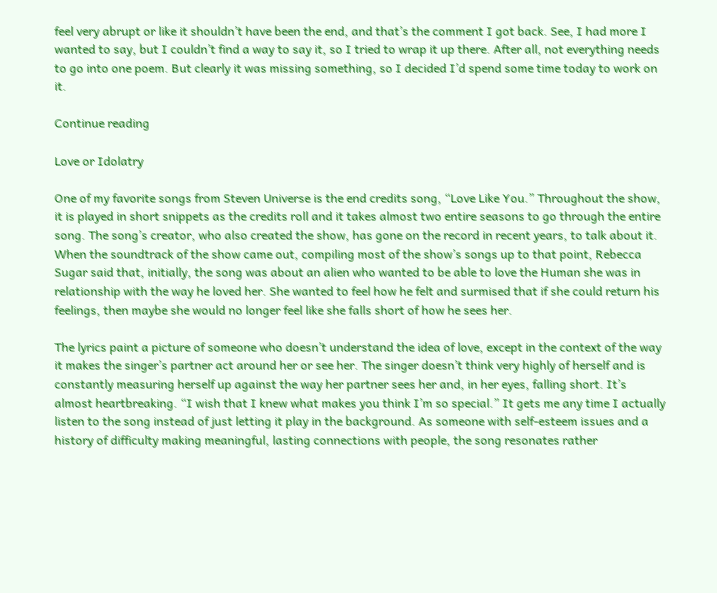feel very abrupt or like it shouldn’t have been the end, and that’s the comment I got back. See, I had more I wanted to say, but I couldn’t find a way to say it, so I tried to wrap it up there. After all, not everything needs to go into one poem. But clearly it was missing something, so I decided I’d spend some time today to work on it.

Continue reading

Love or Idolatry

One of my favorite songs from Steven Universe is the end credits song, “Love Like You.” Throughout the show, it is played in short snippets as the credits roll and it takes almost two entire seasons to go through the entire song. The song’s creator, who also created the show, has gone on the record in recent years, to talk about it. When the soundtrack of the show came out, compiling most of the show’s songs up to that point, Rebecca Sugar said that, initially, the song was about an alien who wanted to be able to love the Human she was in relationship with the way he loved her. She wanted to feel how he felt and surmised that if she could return his feelings, then maybe she would no longer feel like she falls short of how he sees her.

The lyrics paint a picture of someone who doesn’t understand the idea of love, except in the context of the way it makes the singer’s partner act around her or see her. The singer doesn’t think very highly of herself and is constantly measuring herself up against the way her partner sees her and, in her eyes, falling short. It’s almost heartbreaking. “I wish that I knew what makes you think I’m so special.” It gets me any time I actually listen to the song instead of just letting it play in the background. As someone with self-esteem issues and a history of difficulty making meaningful, lasting connections with people, the song resonates rather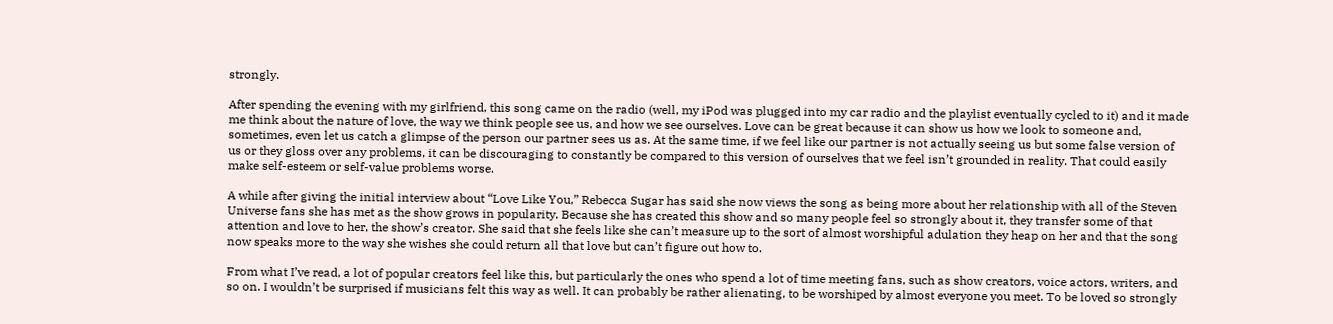strongly.

After spending the evening with my girlfriend, this song came on the radio (well, my iPod was plugged into my car radio and the playlist eventually cycled to it) and it made me think about the nature of love, the way we think people see us, and how we see ourselves. Love can be great because it can show us how we look to someone and, sometimes, even let us catch a glimpse of the person our partner sees us as. At the same time, if we feel like our partner is not actually seeing us but some false version of us or they gloss over any problems, it can be discouraging to constantly be compared to this version of ourselves that we feel isn’t grounded in reality. That could easily make self-esteem or self-value problems worse.

A while after giving the initial interview about “Love Like You,” Rebecca Sugar has said she now views the song as being more about her relationship with all of the Steven Universe fans she has met as the show grows in popularity. Because she has created this show and so many people feel so strongly about it, they transfer some of that attention and love to her, the show’s creator. She said that she feels like she can’t measure up to the sort of almost worshipful adulation they heap on her and that the song now speaks more to the way she wishes she could return all that love but can’t figure out how to.

From what I’ve read, a lot of popular creators feel like this, but particularly the ones who spend a lot of time meeting fans, such as show creators, voice actors, writers, and so on. I wouldn’t be surprised if musicians felt this way as well. It can probably be rather alienating, to be worshiped by almost everyone you meet. To be loved so strongly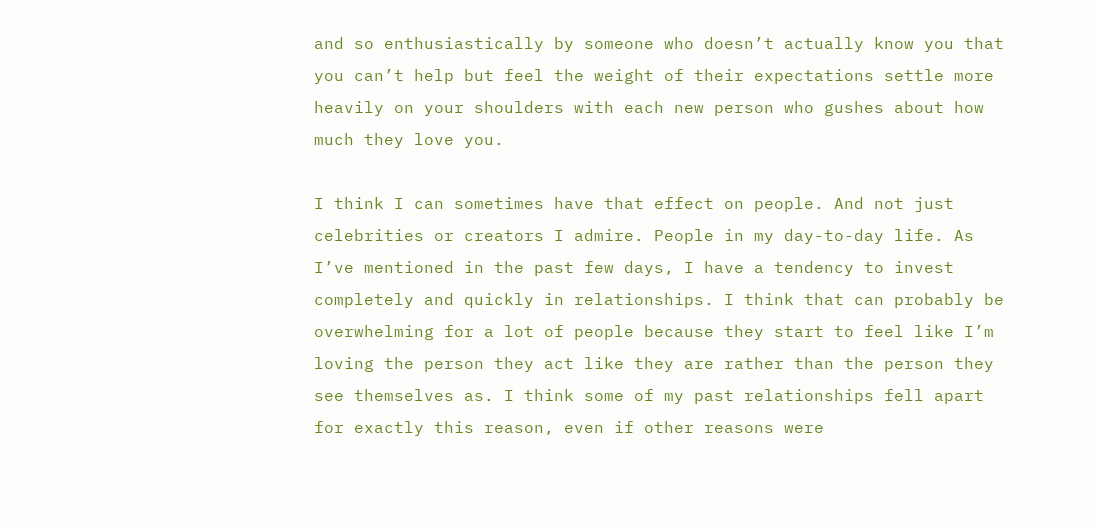and so enthusiastically by someone who doesn’t actually know you that you can’t help but feel the weight of their expectations settle more heavily on your shoulders with each new person who gushes about how much they love you.

I think I can sometimes have that effect on people. And not just celebrities or creators I admire. People in my day-to-day life. As I’ve mentioned in the past few days, I have a tendency to invest completely and quickly in relationships. I think that can probably be overwhelming for a lot of people because they start to feel like I’m loving the person they act like they are rather than the person they see themselves as. I think some of my past relationships fell apart for exactly this reason, even if other reasons were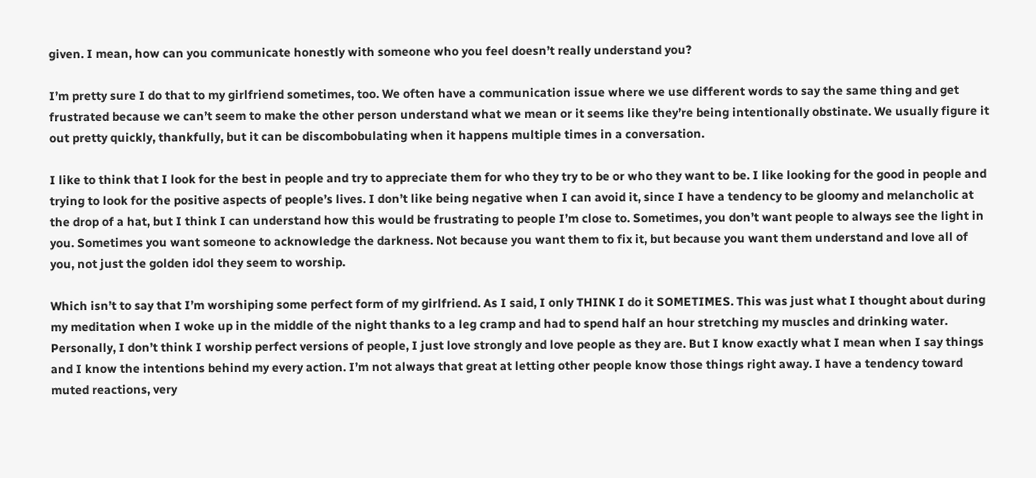given. I mean, how can you communicate honestly with someone who you feel doesn’t really understand you?

I’m pretty sure I do that to my girlfriend sometimes, too. We often have a communication issue where we use different words to say the same thing and get frustrated because we can’t seem to make the other person understand what we mean or it seems like they’re being intentionally obstinate. We usually figure it out pretty quickly, thankfully, but it can be discombobulating when it happens multiple times in a conversation.

I like to think that I look for the best in people and try to appreciate them for who they try to be or who they want to be. I like looking for the good in people and trying to look for the positive aspects of people’s lives. I don’t like being negative when I can avoid it, since I have a tendency to be gloomy and melancholic at the drop of a hat, but I think I can understand how this would be frustrating to people I’m close to. Sometimes, you don’t want people to always see the light in you. Sometimes you want someone to acknowledge the darkness. Not because you want them to fix it, but because you want them understand and love all of you, not just the golden idol they seem to worship.

Which isn’t to say that I’m worshiping some perfect form of my girlfriend. As I said, I only THINK I do it SOMETIMES. This was just what I thought about during my meditation when I woke up in the middle of the night thanks to a leg cramp and had to spend half an hour stretching my muscles and drinking water. Personally, I don’t think I worship perfect versions of people, I just love strongly and love people as they are. But I know exactly what I mean when I say things and I know the intentions behind my every action. I’m not always that great at letting other people know those things right away. I have a tendency toward muted reactions, very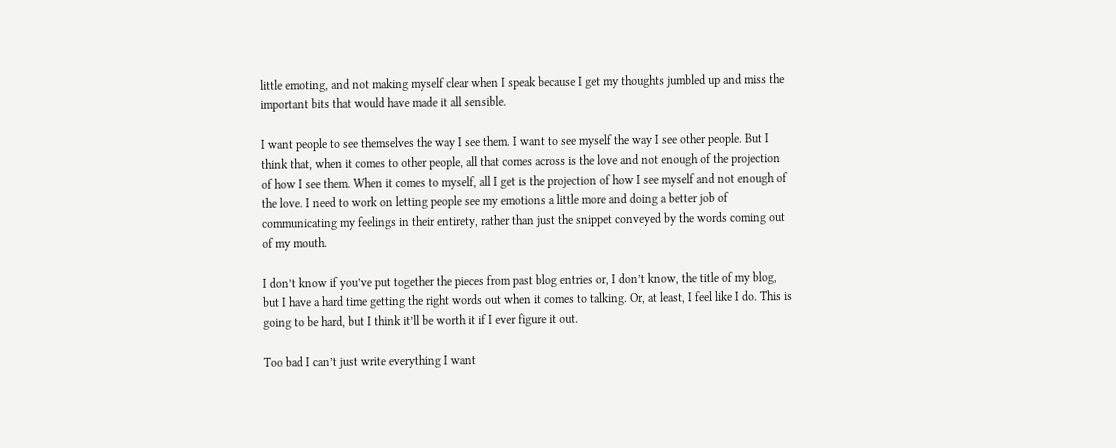little emoting, and not making myself clear when I speak because I get my thoughts jumbled up and miss the important bits that would have made it all sensible.

I want people to see themselves the way I see them. I want to see myself the way I see other people. But I think that, when it comes to other people, all that comes across is the love and not enough of the projection of how I see them. When it comes to myself, all I get is the projection of how I see myself and not enough of the love. I need to work on letting people see my emotions a little more and doing a better job of communicating my feelings in their entirety, rather than just the snippet conveyed by the words coming out of my mouth.

I don’t know if you’ve put together the pieces from past blog entries or, I don’t know, the title of my blog, but I have a hard time getting the right words out when it comes to talking. Or, at least, I feel like I do. This is going to be hard, but I think it’ll be worth it if I ever figure it out.

Too bad I can’t just write everything I want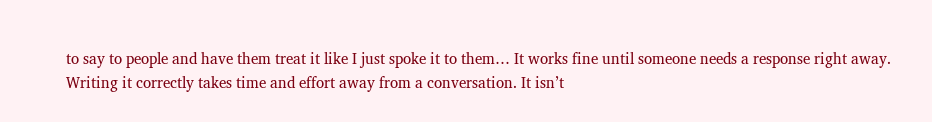to say to people and have them treat it like I just spoke it to them… It works fine until someone needs a response right away. Writing it correctly takes time and effort away from a conversation. It isn’t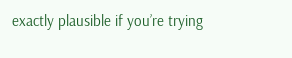exactly plausible if you’re trying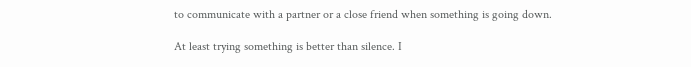to communicate with a partner or a close friend when something is going down.

At least trying something is better than silence. I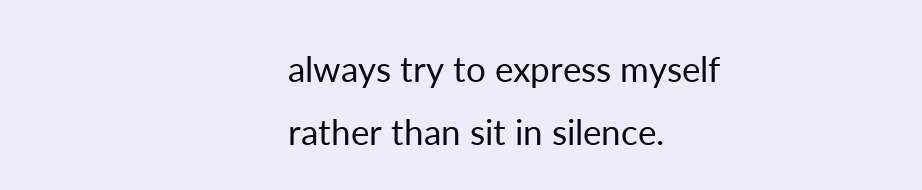always try to express myself rather than sit in silence.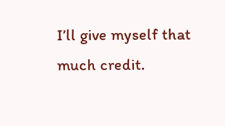I’ll give myself that much credit.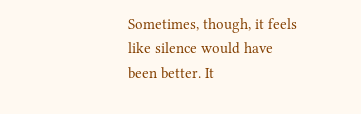Sometimes, though, it feels like silence would have been better. It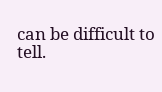can be difficult to tell.